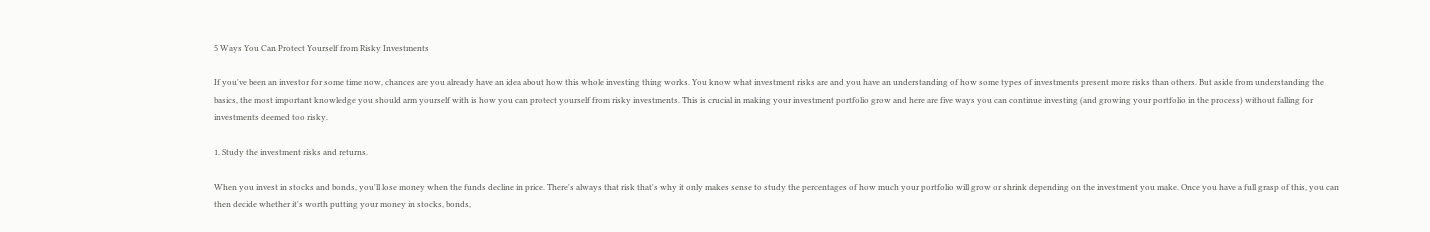5 Ways You Can Protect Yourself from Risky Investments

If you've been an investor for some time now, chances are you already have an idea about how this whole investing thing works. You know what investment risks are and you have an understanding of how some types of investments present more risks than others. But aside from understanding the basics, the most important knowledge you should arm yourself with is how you can protect yourself from risky investments. This is crucial in making your investment portfolio grow and here are five ways you can continue investing (and growing your portfolio in the process) without falling for investments deemed too risky.

1. Study the investment risks and returns.

When you invest in stocks and bonds, you'll lose money when the funds decline in price. There's always that risk that's why it only makes sense to study the percentages of how much your portfolio will grow or shrink depending on the investment you make. Once you have a full grasp of this, you can then decide whether it's worth putting your money in stocks, bonds,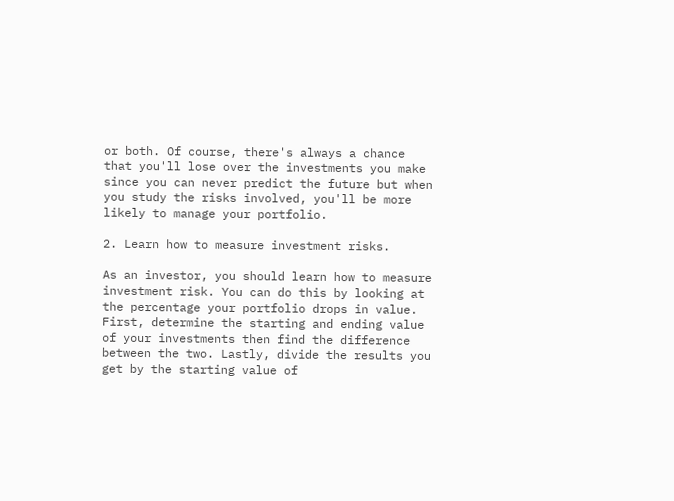or both. Of course, there's always a chance that you'll lose over the investments you make since you can never predict the future but when you study the risks involved, you'll be more likely to manage your portfolio.

2. Learn how to measure investment risks.

As an investor, you should learn how to measure investment risk. You can do this by looking at the percentage your portfolio drops in value. First, determine the starting and ending value of your investments then find the difference between the two. Lastly, divide the results you get by the starting value of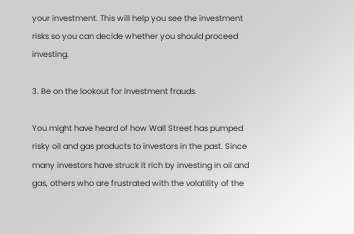your investment. This will help you see the investment risks so you can decide whether you should proceed investing.

3. Be on the lookout for investment frauds.

You might have heard of how Wall Street has pumped risky oil and gas products to investors in the past. Since many investors have struck it rich by investing in oil and gas, others who are frustrated with the volatility of the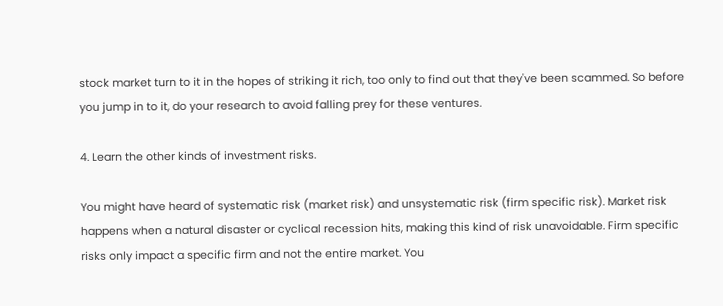stock market turn to it in the hopes of striking it rich, too only to find out that they've been scammed. So before you jump in to it, do your research to avoid falling prey for these ventures.

4. Learn the other kinds of investment risks.

You might have heard of systematic risk (market risk) and unsystematic risk (firm specific risk). Market risk happens when a natural disaster or cyclical recession hits, making this kind of risk unavoidable. Firm specific risks only impact a specific firm and not the entire market. You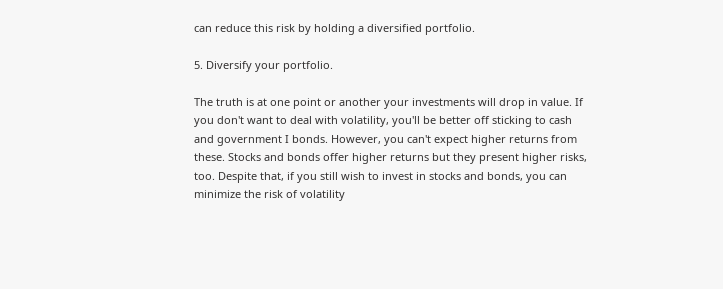can reduce this risk by holding a diversified portfolio.

5. Diversify your portfolio.

The truth is at one point or another your investments will drop in value. If you don't want to deal with volatility, you'll be better off sticking to cash and government I bonds. However, you can't expect higher returns from these. Stocks and bonds offer higher returns but they present higher risks, too. Despite that, if you still wish to invest in stocks and bonds, you can minimize the risk of volatility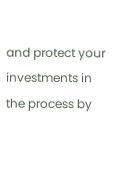and protect your investments in the process by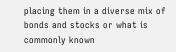placing them in a diverse mix of bonds and stocks or what is commonly known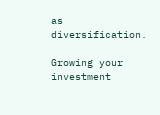as diversification.

Growing your investment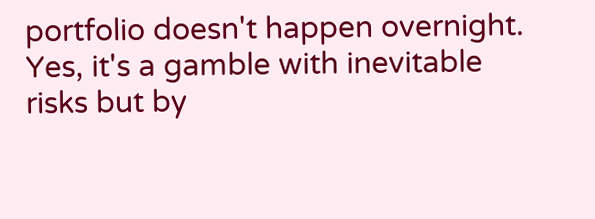portfolio doesn't happen overnight. Yes, it's a gamble with inevitable risks but by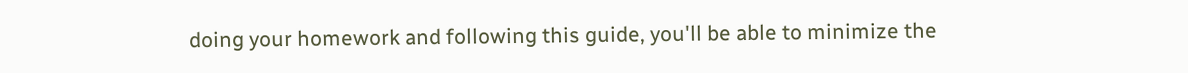doing your homework and following this guide, you'll be able to minimize the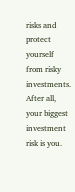risks and protect yourself from risky investments. After all, your biggest investment risk is you.